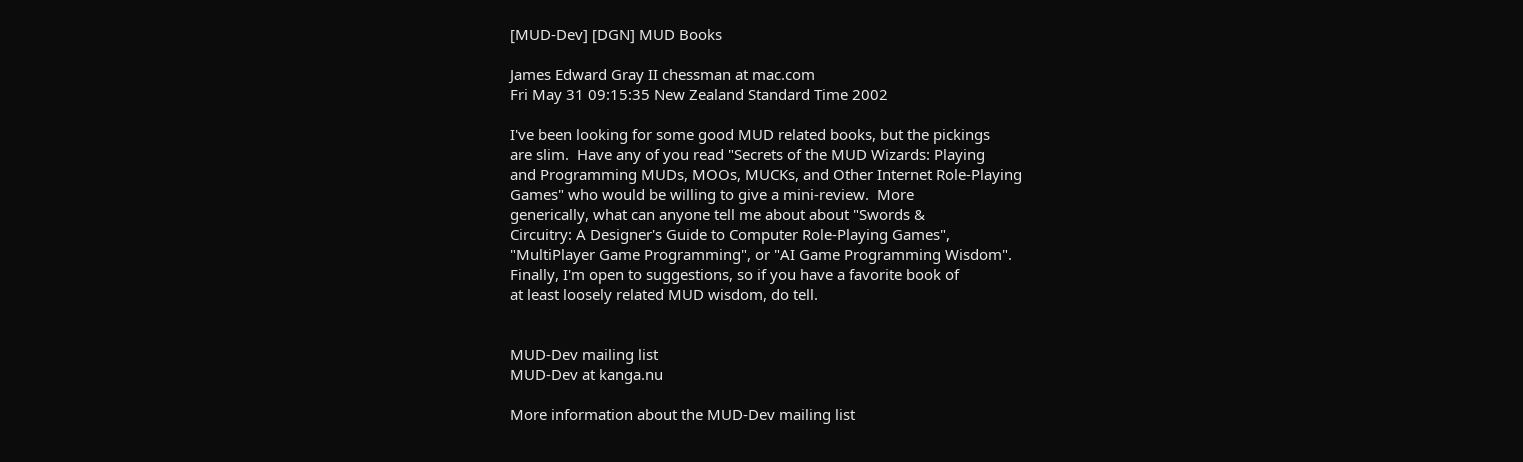[MUD-Dev] [DGN] MUD Books

James Edward Gray II chessman at mac.com
Fri May 31 09:15:35 New Zealand Standard Time 2002

I've been looking for some good MUD related books, but the pickings
are slim.  Have any of you read "Secrets of the MUD Wizards: Playing
and Programming MUDs, MOOs, MUCKs, and Other Internet Role-Playing
Games" who would be willing to give a mini-review.  More
generically, what can anyone tell me about about "Swords &
Circuitry: A Designer's Guide to Computer Role-Playing Games",
"MultiPlayer Game Programming", or "AI Game Programming Wisdom".
Finally, I'm open to suggestions, so if you have a favorite book of
at least loosely related MUD wisdom, do tell.


MUD-Dev mailing list
MUD-Dev at kanga.nu

More information about the MUD-Dev mailing list